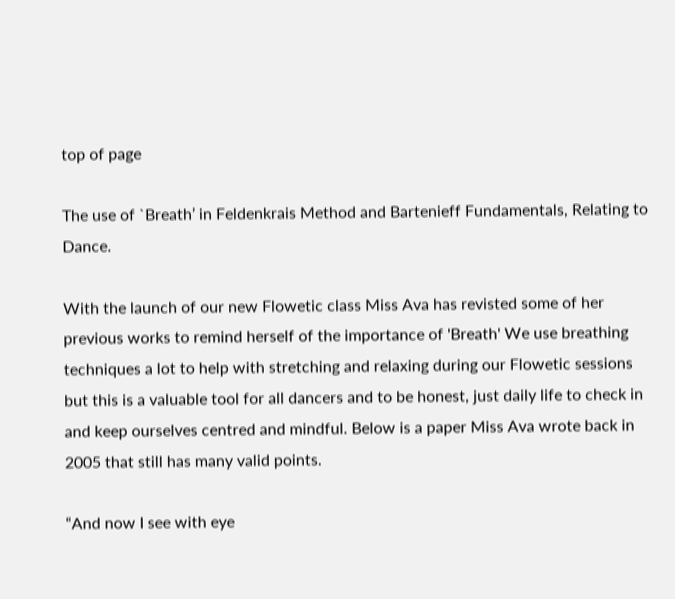top of page

The use of `Breath’ in Feldenkrais Method and Bartenieff Fundamentals, Relating to Dance.

With the launch of our new Flowetic class Miss Ava has revisted some of her previous works to remind herself of the importance of 'Breath' We use breathing techniques a lot to help with stretching and relaxing during our Flowetic sessions but this is a valuable tool for all dancers and to be honest, just daily life to check in and keep ourselves centred and mindful. Below is a paper Miss Ava wrote back in 2005 that still has many valid points.

“And now I see with eye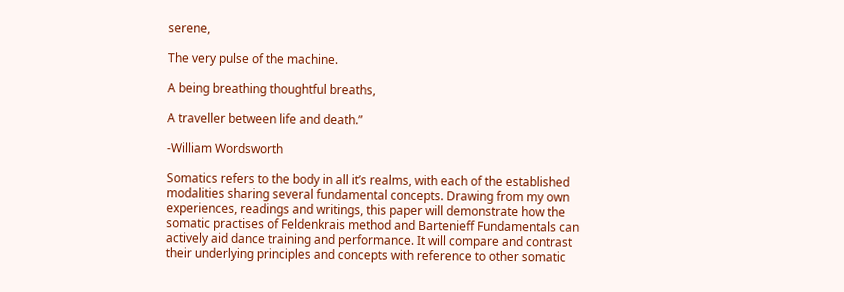serene,

The very pulse of the machine.

A being breathing thoughtful breaths,

A traveller between life and death.”

-William Wordsworth

Somatics refers to the body in all it’s realms, with each of the established modalities sharing several fundamental concepts. Drawing from my own experiences, readings and writings, this paper will demonstrate how the somatic practises of Feldenkrais method and Bartenieff Fundamentals can actively aid dance training and performance. It will compare and contrast their underlying principles and concepts with reference to other somatic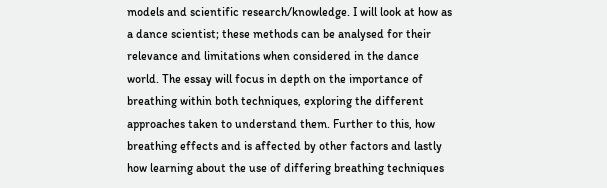models and scientific research/knowledge. I will look at how as a dance scientist; these methods can be analysed for their relevance and limitations when considered in the dance world. The essay will focus in depth on the importance of breathing within both techniques, exploring the different approaches taken to understand them. Further to this, how breathing effects and is affected by other factors and lastly how learning about the use of differing breathing techniques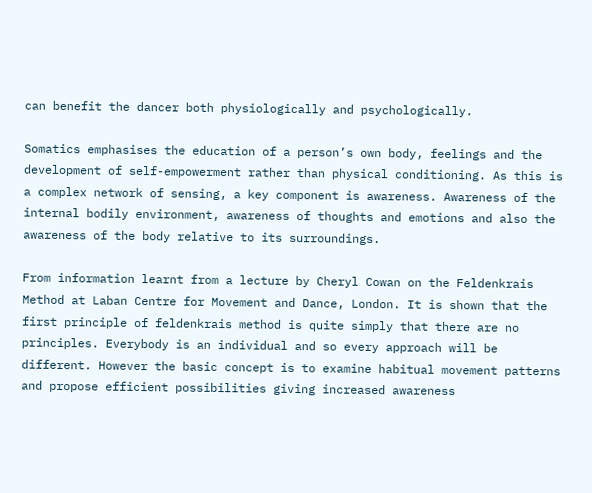can benefit the dancer both physiologically and psychologically.

Somatics emphasises the education of a person’s own body, feelings and the development of self-empowerment rather than physical conditioning. As this is a complex network of sensing, a key component is awareness. Awareness of the internal bodily environment, awareness of thoughts and emotions and also the awareness of the body relative to its surroundings.

From information learnt from a lecture by Cheryl Cowan on the Feldenkrais Method at Laban Centre for Movement and Dance, London. It is shown that the first principle of feldenkrais method is quite simply that there are no principles. Everybody is an individual and so every approach will be different. However the basic concept is to examine habitual movement patterns and propose efficient possibilities giving increased awareness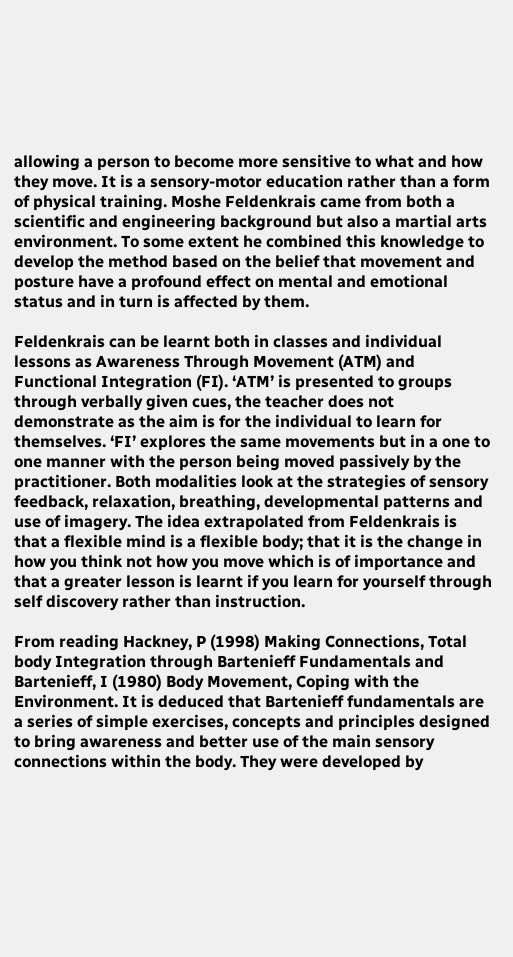allowing a person to become more sensitive to what and how they move. It is a sensory-motor education rather than a form of physical training. Moshe Feldenkrais came from both a scientific and engineering background but also a martial arts environment. To some extent he combined this knowledge to develop the method based on the belief that movement and posture have a profound effect on mental and emotional status and in turn is affected by them.

Feldenkrais can be learnt both in classes and individual lessons as Awareness Through Movement (ATM) and Functional Integration (FI). ‘ATM’ is presented to groups through verbally given cues, the teacher does not demonstrate as the aim is for the individual to learn for themselves. ‘FI’ explores the same movements but in a one to one manner with the person being moved passively by the practitioner. Both modalities look at the strategies of sensory feedback, relaxation, breathing, developmental patterns and use of imagery. The idea extrapolated from Feldenkrais is that a flexible mind is a flexible body; that it is the change in how you think not how you move which is of importance and that a greater lesson is learnt if you learn for yourself through self discovery rather than instruction.

From reading Hackney, P (1998) Making Connections, Total body Integration through Bartenieff Fundamentals and Bartenieff, I (1980) Body Movement, Coping with the Environment. It is deduced that Bartenieff fundamentals are a series of simple exercises, concepts and principles designed to bring awareness and better use of the main sensory connections within the body. They were developed by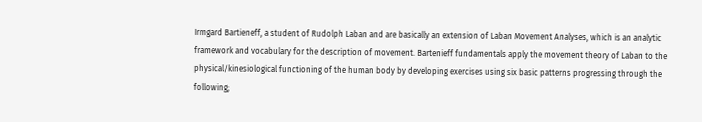Irmgard Bartieneff, a student of Rudolph Laban and are basically an extension of Laban Movement Analyses, which is an analytic framework and vocabulary for the description of movement. Bartenieff fundamentals apply the movement theory of Laban to the physical/kinesiological functioning of the human body by developing exercises using six basic patterns progressing through the following;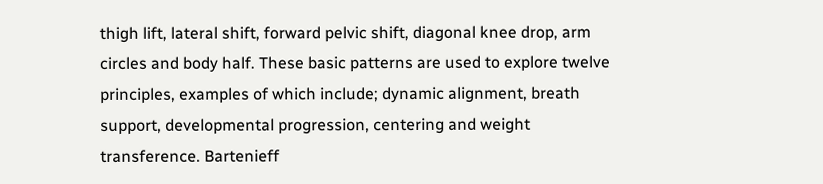thigh lift, lateral shift, forward pelvic shift, diagonal knee drop, arm circles and body half. These basic patterns are used to explore twelve principles, examples of which include; dynamic alignment, breath support, developmental progression, centering and weight transference. Bartenieff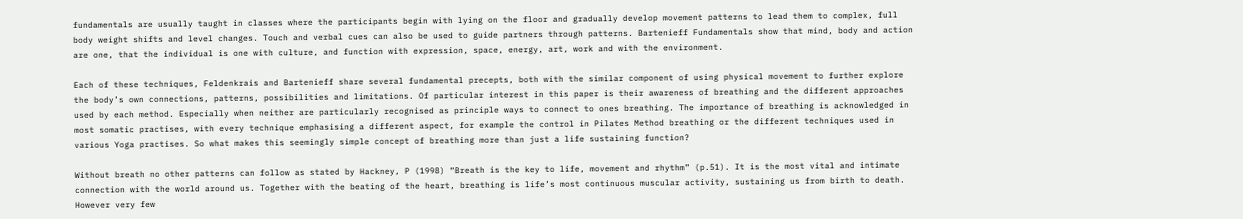fundamentals are usually taught in classes where the participants begin with lying on the floor and gradually develop movement patterns to lead them to complex, full body weight shifts and level changes. Touch and verbal cues can also be used to guide partners through patterns. Bartenieff Fundamentals show that mind, body and action are one, that the individual is one with culture, and function with expression, space, energy, art, work and with the environment.

Each of these techniques, Feldenkrais and Bartenieff share several fundamental precepts, both with the similar component of using physical movement to further explore the body’s own connections, patterns, possibilities and limitations. Of particular interest in this paper is their awareness of breathing and the different approaches used by each method. Especially when neither are particularly recognised as principle ways to connect to ones breathing. The importance of breathing is acknowledged in most somatic practises, with every technique emphasising a different aspect, for example the control in Pilates Method breathing or the different techniques used in various Yoga practises. So what makes this seemingly simple concept of breathing more than just a life sustaining function?

Without breath no other patterns can follow as stated by Hackney, P (1998) “Breath is the key to life, movement and rhythm” (p.51). It is the most vital and intimate connection with the world around us. Together with the beating of the heart, breathing is life’s most continuous muscular activity, sustaining us from birth to death. However very few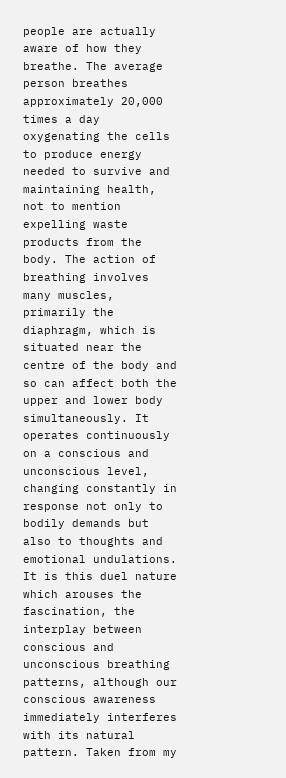people are actually aware of how they breathe. The average person breathes approximately 20,000 times a day oxygenating the cells to produce energy needed to survive and maintaining health, not to mention expelling waste products from the body. The action of breathing involves many muscles, primarily the diaphragm, which is situated near the centre of the body and so can affect both the upper and lower body simultaneously. It operates continuously on a conscious and unconscious level, changing constantly in response not only to bodily demands but also to thoughts and emotional undulations. It is this duel nature which arouses the fascination, the interplay between conscious and unconscious breathing patterns, although our conscious awareness immediately interferes with its natural pattern. Taken from my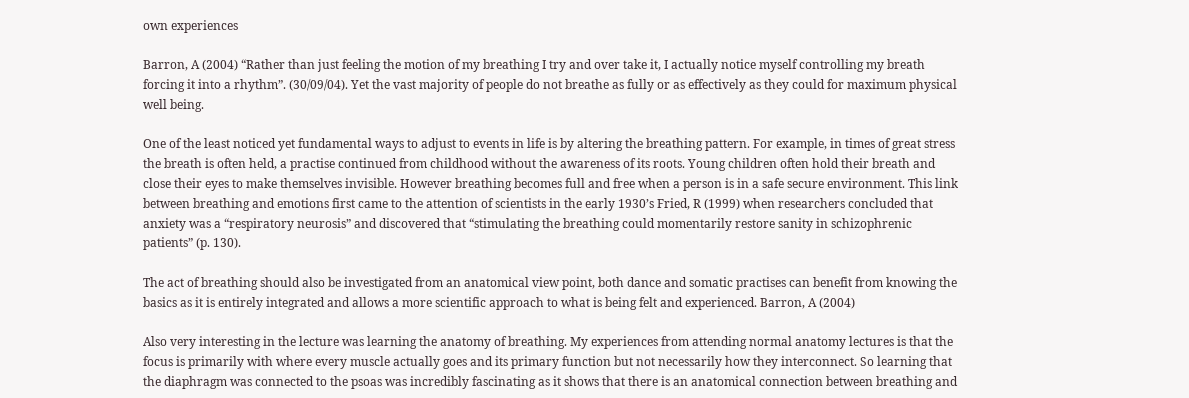own experiences

Barron, A (2004) “Rather than just feeling the motion of my breathing I try and over take it, I actually notice myself controlling my breath forcing it into a rhythm”. (30/09/04). Yet the vast majority of people do not breathe as fully or as effectively as they could for maximum physical well being.

One of the least noticed yet fundamental ways to adjust to events in life is by altering the breathing pattern. For example, in times of great stress the breath is often held, a practise continued from childhood without the awareness of its roots. Young children often hold their breath and close their eyes to make themselves invisible. However breathing becomes full and free when a person is in a safe secure environment. This link between breathing and emotions first came to the attention of scientists in the early 1930’s Fried, R (1999) when researchers concluded that anxiety was a “respiratory neurosis” and discovered that “stimulating the breathing could momentarily restore sanity in schizophrenic patients” (p. 130).

The act of breathing should also be investigated from an anatomical view point, both dance and somatic practises can benefit from knowing the basics as it is entirely integrated and allows a more scientific approach to what is being felt and experienced. Barron, A (2004)

Also very interesting in the lecture was learning the anatomy of breathing. My experiences from attending normal anatomy lectures is that the focus is primarily with where every muscle actually goes and its primary function but not necessarily how they interconnect. So learning that the diaphragm was connected to the psoas was incredibly fascinating as it shows that there is an anatomical connection between breathing and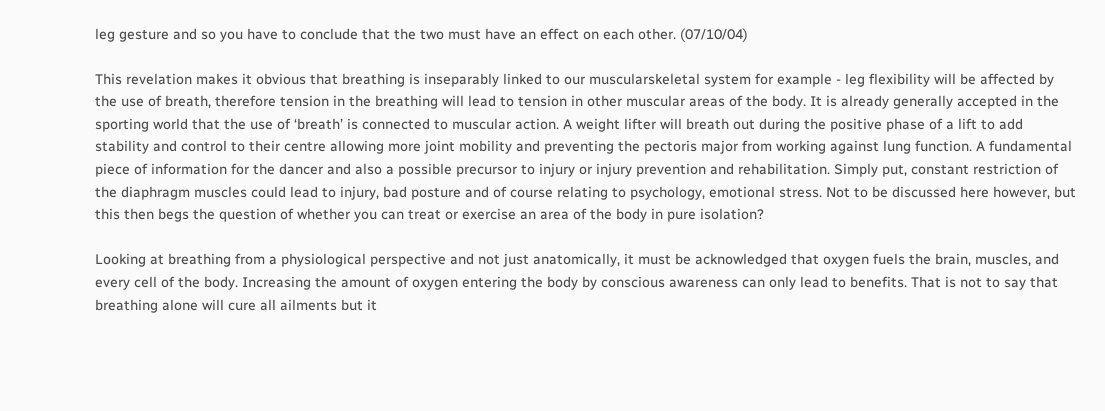leg gesture and so you have to conclude that the two must have an effect on each other. (07/10/04)

This revelation makes it obvious that breathing is inseparably linked to our muscularskeletal system for example - leg flexibility will be affected by the use of breath, therefore tension in the breathing will lead to tension in other muscular areas of the body. It is already generally accepted in the sporting world that the use of ‘breath’ is connected to muscular action. A weight lifter will breath out during the positive phase of a lift to add stability and control to their centre allowing more joint mobility and preventing the pectoris major from working against lung function. A fundamental piece of information for the dancer and also a possible precursor to injury or injury prevention and rehabilitation. Simply put, constant restriction of the diaphragm muscles could lead to injury, bad posture and of course relating to psychology, emotional stress. Not to be discussed here however, but this then begs the question of whether you can treat or exercise an area of the body in pure isolation?

Looking at breathing from a physiological perspective and not just anatomically, it must be acknowledged that oxygen fuels the brain, muscles, and every cell of the body. Increasing the amount of oxygen entering the body by conscious awareness can only lead to benefits. That is not to say that breathing alone will cure all ailments but it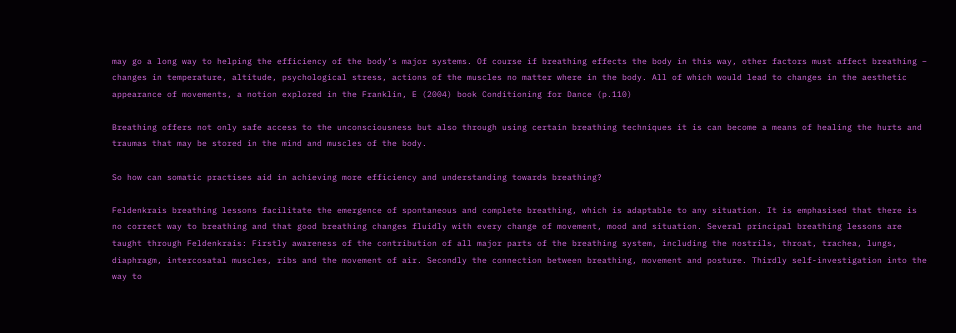may go a long way to helping the efficiency of the body’s major systems. Of course if breathing effects the body in this way, other factors must affect breathing – changes in temperature, altitude, psychological stress, actions of the muscles no matter where in the body. All of which would lead to changes in the aesthetic appearance of movements, a notion explored in the Franklin, E (2004) book Conditioning for Dance (p.110)

Breathing offers not only safe access to the unconsciousness but also through using certain breathing techniques it is can become a means of healing the hurts and traumas that may be stored in the mind and muscles of the body.

So how can somatic practises aid in achieving more efficiency and understanding towards breathing?

Feldenkrais breathing lessons facilitate the emergence of spontaneous and complete breathing, which is adaptable to any situation. It is emphasised that there is no correct way to breathing and that good breathing changes fluidly with every change of movement, mood and situation. Several principal breathing lessons are taught through Feldenkrais: Firstly awareness of the contribution of all major parts of the breathing system, including the nostrils, throat, trachea, lungs, diaphragm, intercosatal muscles, ribs and the movement of air. Secondly the connection between breathing, movement and posture. Thirdly self-investigation into the way to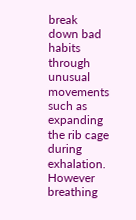break down bad habits through unusual movements such as expanding the rib cage during exhalation. However breathing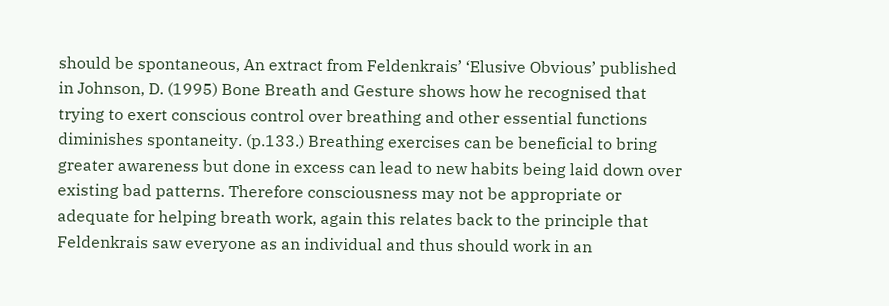should be spontaneous, An extract from Feldenkrais’ ‘Elusive Obvious’ published in Johnson, D. (1995) Bone Breath and Gesture shows how he recognised that trying to exert conscious control over breathing and other essential functions diminishes spontaneity. (p.133.) Breathing exercises can be beneficial to bring greater awareness but done in excess can lead to new habits being laid down over existing bad patterns. Therefore consciousness may not be appropriate or adequate for helping breath work, again this relates back to the principle that Feldenkrais saw everyone as an individual and thus should work in an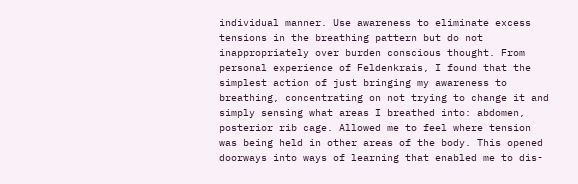individual manner. Use awareness to eliminate excess tensions in the breathing pattern but do not inappropriately over burden conscious thought. From personal experience of Feldenkrais, I found that the simplest action of just bringing my awareness to breathing, concentrating on not trying to change it and simply sensing what areas I breathed into: abdomen, posterior rib cage. Allowed me to feel where tension was being held in other areas of the body. This opened doorways into ways of learning that enabled me to dis-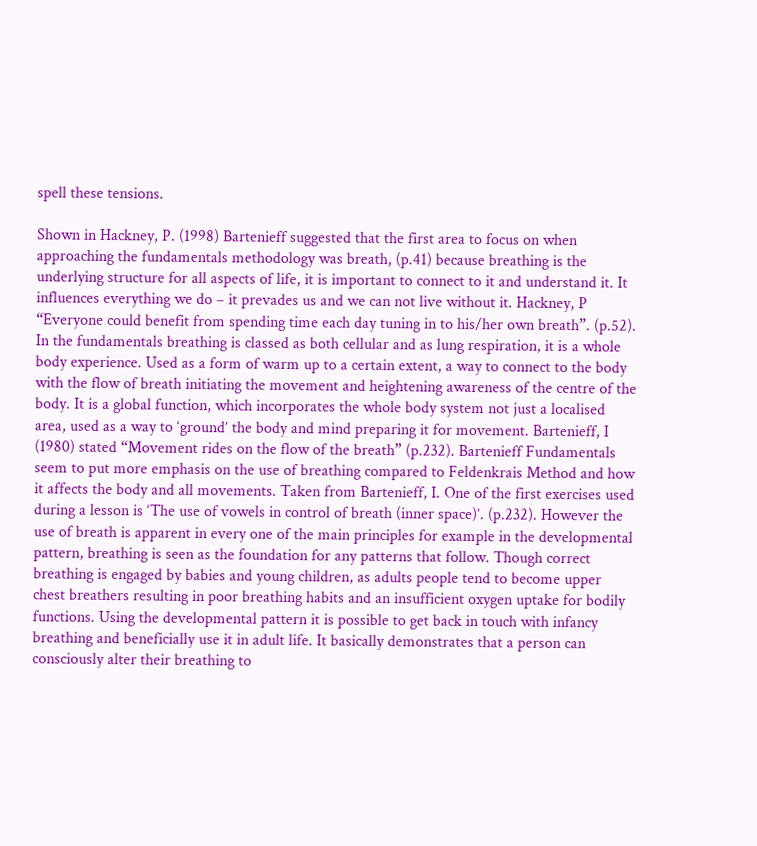spell these tensions.

Shown in Hackney, P. (1998) Bartenieff suggested that the first area to focus on when approaching the fundamentals methodology was breath, (p.41) because breathing is the underlying structure for all aspects of life, it is important to connect to it and understand it. It influences everything we do – it prevades us and we can not live without it. Hackney, P “Everyone could benefit from spending time each day tuning in to his/her own breath”. (p.52). In the fundamentals breathing is classed as both cellular and as lung respiration, it is a whole body experience. Used as a form of warm up to a certain extent, a way to connect to the body with the flow of breath initiating the movement and heightening awareness of the centre of the body. It is a global function, which incorporates the whole body system not just a localised area, used as a way to ‘ground’ the body and mind preparing it for movement. Bartenieff, I (1980) stated “Movement rides on the flow of the breath” (p.232). Bartenieff Fundamentals seem to put more emphasis on the use of breathing compared to Feldenkrais Method and how it affects the body and all movements. Taken from Bartenieff, I. One of the first exercises used during a lesson is ‘The use of vowels in control of breath (inner space)’. (p.232). However the use of breath is apparent in every one of the main principles for example in the developmental pattern, breathing is seen as the foundation for any patterns that follow. Though correct breathing is engaged by babies and young children, as adults people tend to become upper chest breathers resulting in poor breathing habits and an insufficient oxygen uptake for bodily functions. Using the developmental pattern it is possible to get back in touch with infancy breathing and beneficially use it in adult life. It basically demonstrates that a person can consciously alter their breathing to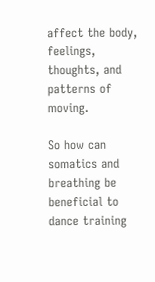affect the body, feelings, thoughts, and patterns of moving.

So how can somatics and breathing be beneficial to dance training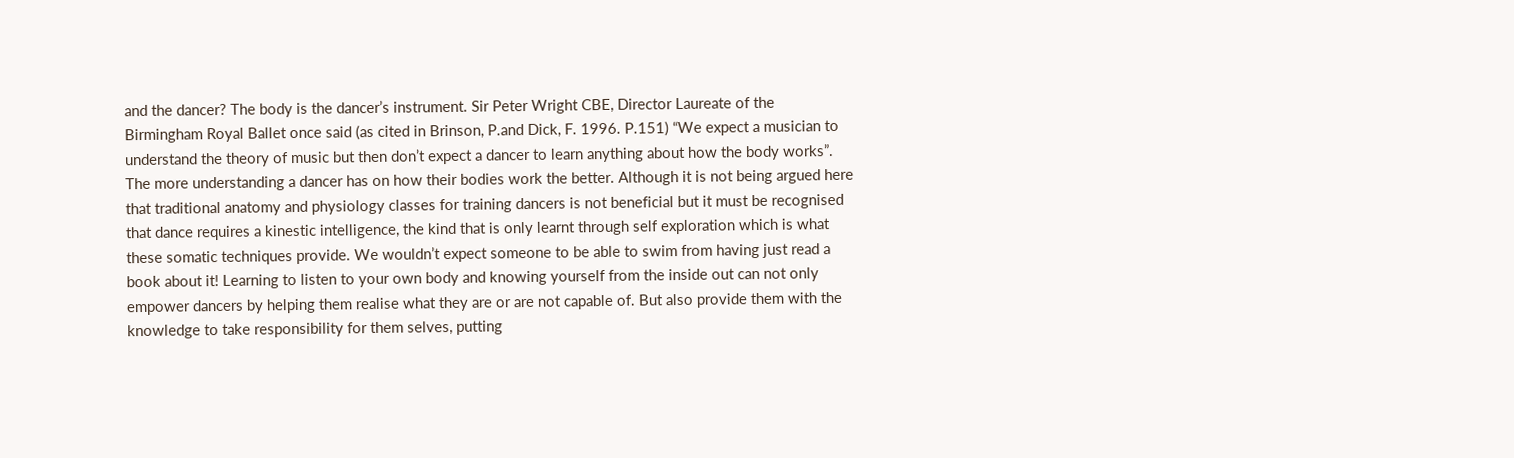and the dancer? The body is the dancer’s instrument. Sir Peter Wright CBE, Director Laureate of the Birmingham Royal Ballet once said (as cited in Brinson, P.and Dick, F. 1996. P.151) “We expect a musician to understand the theory of music but then don’t expect a dancer to learn anything about how the body works”. The more understanding a dancer has on how their bodies work the better. Although it is not being argued here that traditional anatomy and physiology classes for training dancers is not beneficial but it must be recognised that dance requires a kinestic intelligence, the kind that is only learnt through self exploration which is what these somatic techniques provide. We wouldn’t expect someone to be able to swim from having just read a book about it! Learning to listen to your own body and knowing yourself from the inside out can not only empower dancers by helping them realise what they are or are not capable of. But also provide them with the knowledge to take responsibility for them selves, putting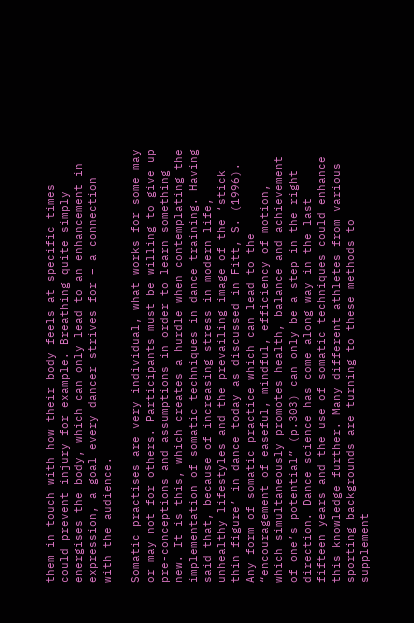them in touch with how their body feels at specific times could prevent injury for example. Breathing quite simply energises the body, which can only lead to an enhancement in expression, a goal every dancer strives for – a connection with the audience.

Somatic practises are very individual, what works for some may or may not for others. Participants must be willing to give up pre-conceptions and assumptions in order to learn something new. It is this, which creates a hurdle when contemplating the implementation of somatic techniques in dance training. Having said that, because of increasing stress in modern life, unhealthy lifestyles and the prevailing image of the ‘stick thin figure’ in dance today as discussed in Fitt, S. (1996). Any form of somatic practice which can lead to the “encouragement of easeful, mindful, efficiency of motion, which simultaneously promotes health, balance and achievement of one’s potential” (p.303) can only be a step in the right direction. Dance science has come along way in the last fifteen years and the use of somatic techniques could enhance this knowledge further. Many different athletes from various sporting backgrounds are turning to these methods to supplement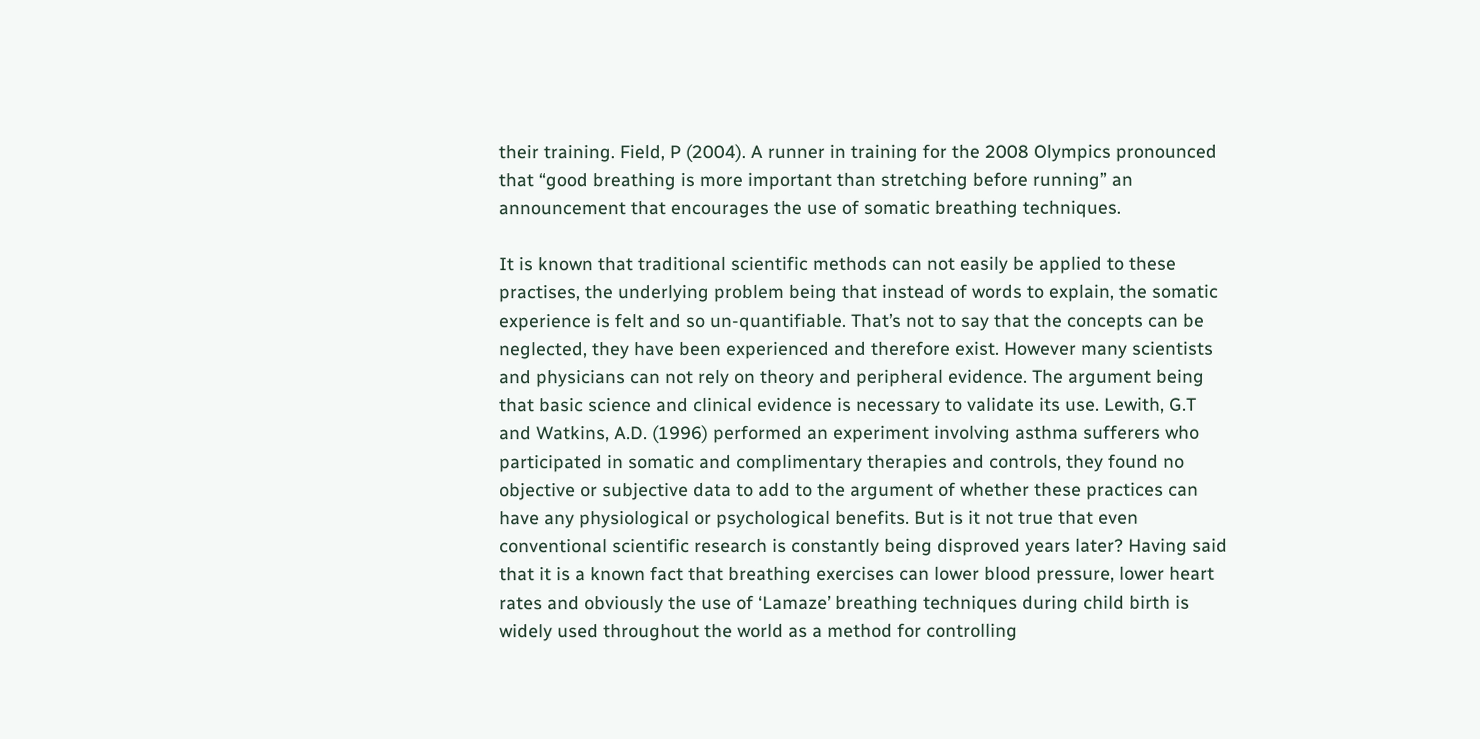their training. Field, P (2004). A runner in training for the 2008 Olympics pronounced that “good breathing is more important than stretching before running” an announcement that encourages the use of somatic breathing techniques.

It is known that traditional scientific methods can not easily be applied to these practises, the underlying problem being that instead of words to explain, the somatic experience is felt and so un-quantifiable. That’s not to say that the concepts can be neglected, they have been experienced and therefore exist. However many scientists and physicians can not rely on theory and peripheral evidence. The argument being that basic science and clinical evidence is necessary to validate its use. Lewith, G.T and Watkins, A.D. (1996) performed an experiment involving asthma sufferers who participated in somatic and complimentary therapies and controls, they found no objective or subjective data to add to the argument of whether these practices can have any physiological or psychological benefits. But is it not true that even conventional scientific research is constantly being disproved years later? Having said that it is a known fact that breathing exercises can lower blood pressure, lower heart rates and obviously the use of ‘Lamaze’ breathing techniques during child birth is widely used throughout the world as a method for controlling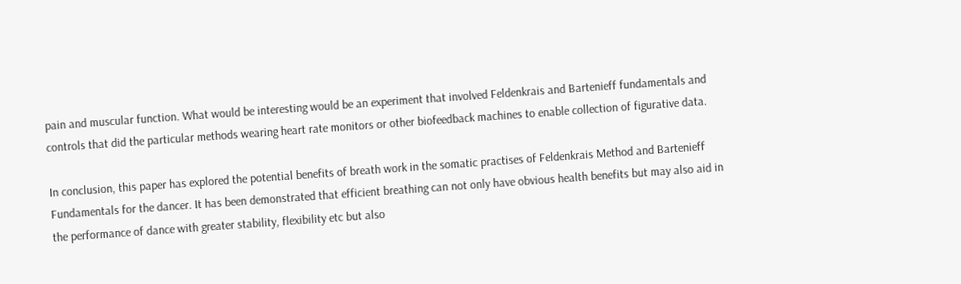pain and muscular function. What would be interesting would be an experiment that involved Feldenkrais and Bartenieff fundamentals and controls that did the particular methods wearing heart rate monitors or other biofeedback machines to enable collection of figurative data.

In conclusion, this paper has explored the potential benefits of breath work in the somatic practises of Feldenkrais Method and Bartenieff Fundamentals for the dancer. It has been demonstrated that efficient breathing can not only have obvious health benefits but may also aid in the performance of dance with greater stability, flexibility etc but also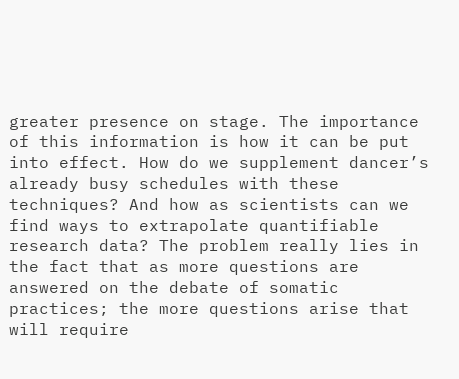greater presence on stage. The importance of this information is how it can be put into effect. How do we supplement dancer’s already busy schedules with these techniques? And how as scientists can we find ways to extrapolate quantifiable research data? The problem really lies in the fact that as more questions are answered on the debate of somatic practices; the more questions arise that will require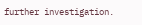further investigation.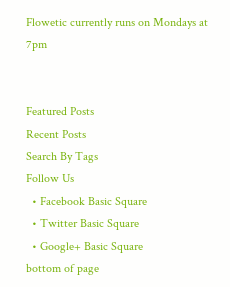Flowetic currently runs on Mondays at 7pm


Featured Posts
Recent Posts
Search By Tags
Follow Us
  • Facebook Basic Square
  • Twitter Basic Square
  • Google+ Basic Square
bottom of page